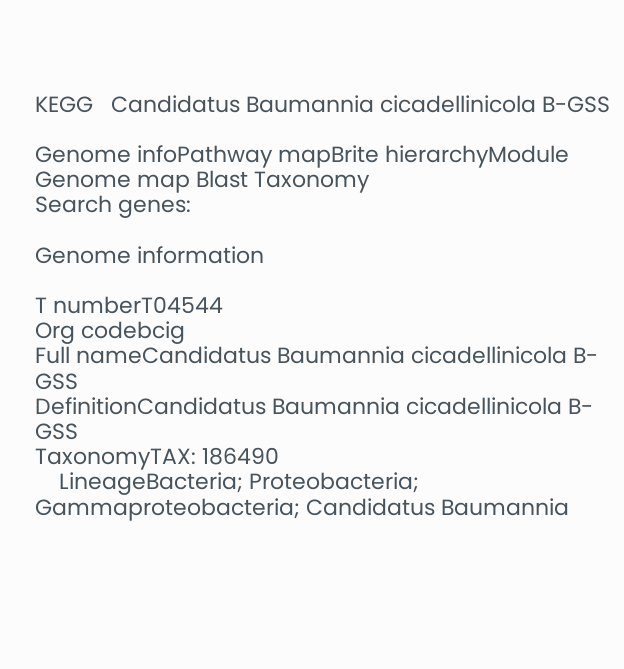KEGG   Candidatus Baumannia cicadellinicola B-GSS

Genome infoPathway mapBrite hierarchyModule Genome map Blast Taxonomy
Search genes:

Genome information

T numberT04544
Org codebcig
Full nameCandidatus Baumannia cicadellinicola B-GSS
DefinitionCandidatus Baumannia cicadellinicola B-GSS
TaxonomyTAX: 186490
    LineageBacteria; Proteobacteria; Gammaproteobacteria; Candidatus Baumannia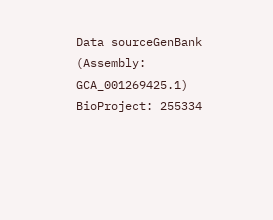Data sourceGenBank (Assembly: GCA_001269425.1)
BioProject: 255334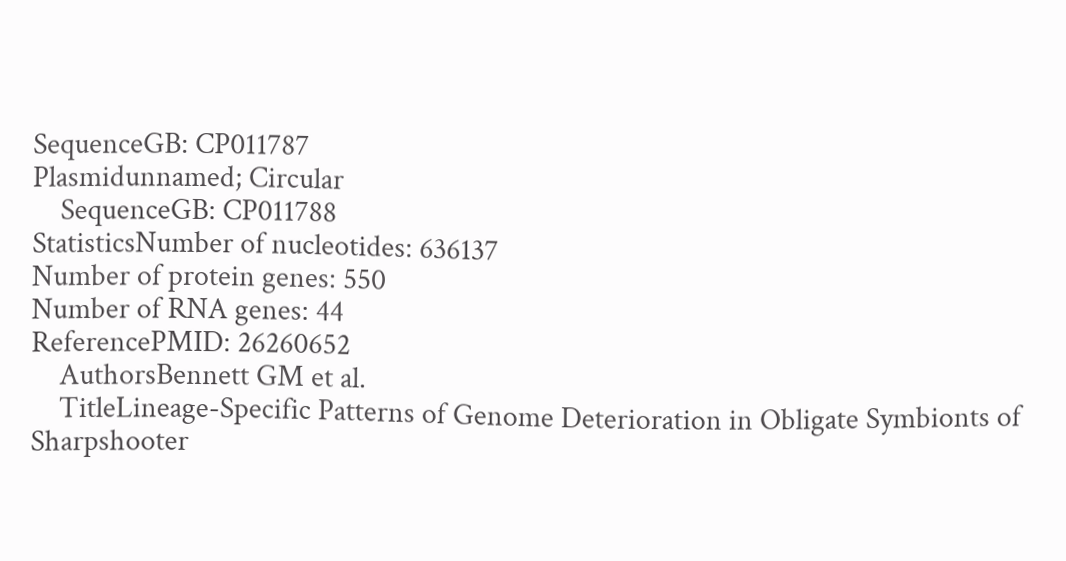SequenceGB: CP011787
Plasmidunnamed; Circular
    SequenceGB: CP011788
StatisticsNumber of nucleotides: 636137
Number of protein genes: 550
Number of RNA genes: 44
ReferencePMID: 26260652
    AuthorsBennett GM et al.
    TitleLineage-Specific Patterns of Genome Deterioration in Obligate Symbionts of Sharpshooter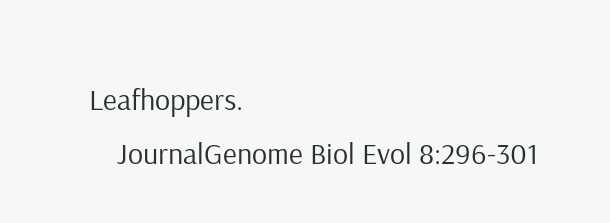Leafhoppers.
    JournalGenome Biol Evol 8:296-301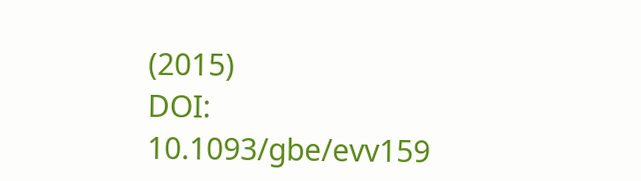(2015)
DOI: 10.1093/gbe/evv159